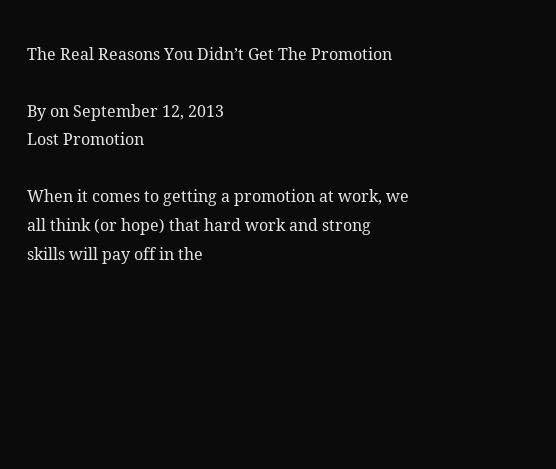The Real Reasons You Didn’t Get The Promotion

By on September 12, 2013
Lost Promotion

When it comes to getting a promotion at work, we all think (or hope) that hard work and strong skills will pay off in the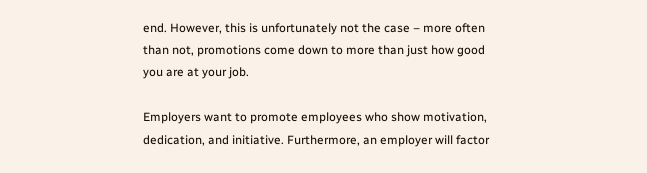end. However, this is unfortunately not the case – more often than not, promotions come down to more than just how good you are at your job.

Employers want to promote employees who show motivation, dedication, and initiative. Furthermore, an employer will factor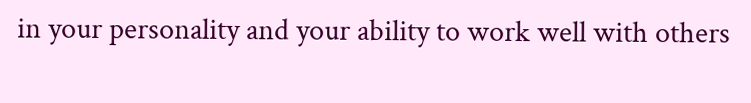in your personality and your ability to work well with others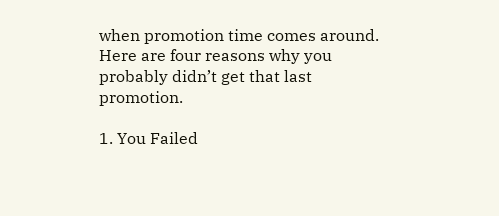when promotion time comes around. Here are four reasons why you probably didn’t get that last promotion.

1. You Failed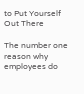to Put Yourself Out There

The number one reason why employees do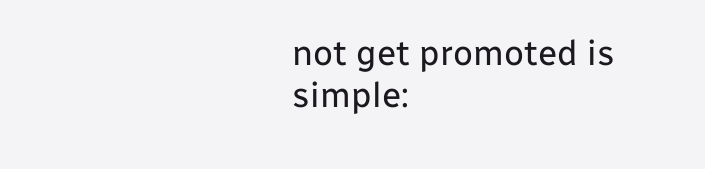not get promoted is simple: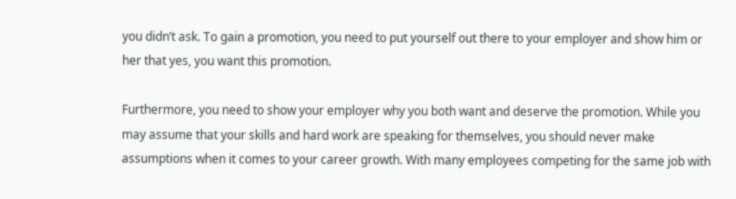you didn’t ask. To gain a promotion, you need to put yourself out there to your employer and show him or her that yes, you want this promotion.

Furthermore, you need to show your employer why you both want and deserve the promotion. While you may assume that your skills and hard work are speaking for themselves, you should never make assumptions when it comes to your career growth. With many employees competing for the same job with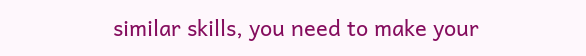similar skills, you need to make your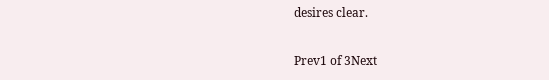desires clear.

Prev1 of 3Next